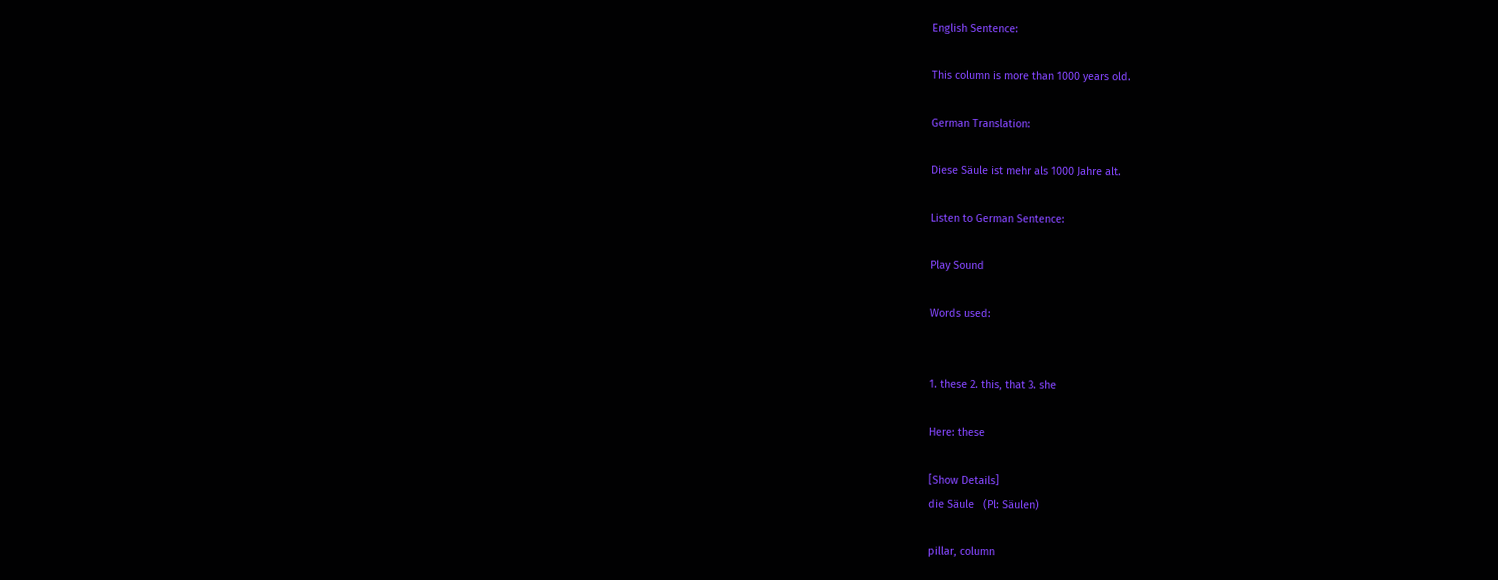English Sentence:

This column is more than 1000 years old.

German Translation:

Diese Säule ist mehr als 1000 Jahre alt.

Listen to German Sentence:

Play Sound

Words used:


1. these 2. this, that 3. she

Here: these

[Show Details]
die Säule   (Pl: Säulen)

pillar, column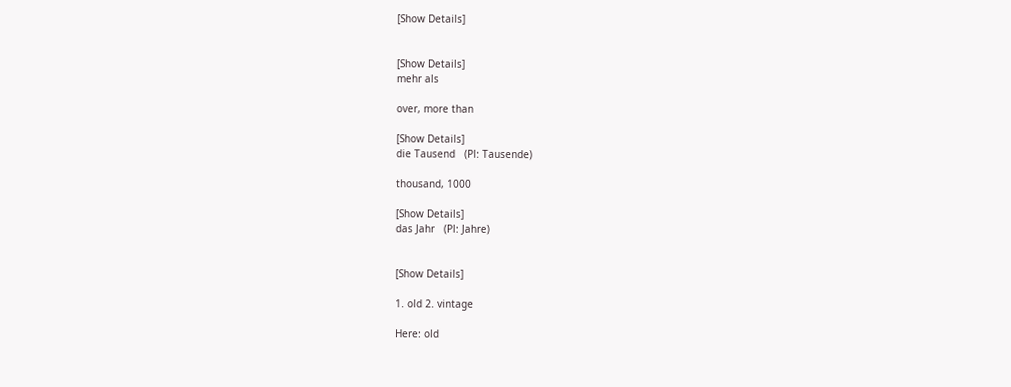[Show Details]


[Show Details]
mehr als

over, more than

[Show Details]
die Tausend   (Pl: Tausende)

thousand, 1000

[Show Details]
das Jahr   (Pl: Jahre)


[Show Details]

1. old 2. vintage

Here: old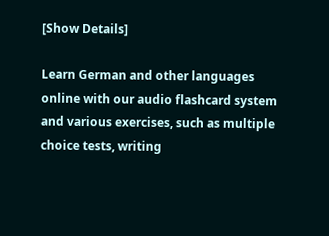[Show Details]

Learn German and other languages online with our audio flashcard system and various exercises, such as multiple choice tests, writing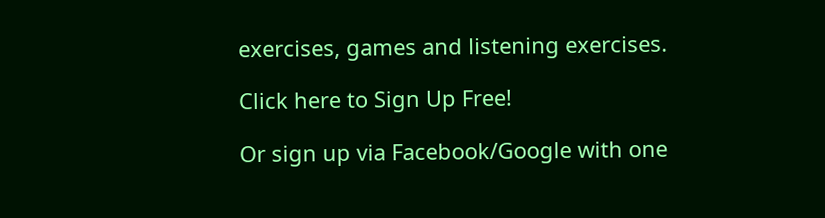exercises, games and listening exercises.

Click here to Sign Up Free!

Or sign up via Facebook/Google with one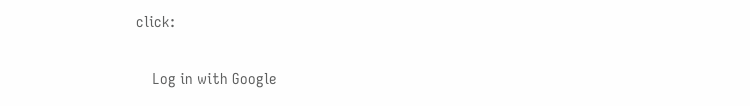click:

    Log in with Google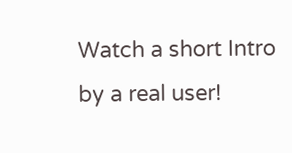Watch a short Intro by a real user!